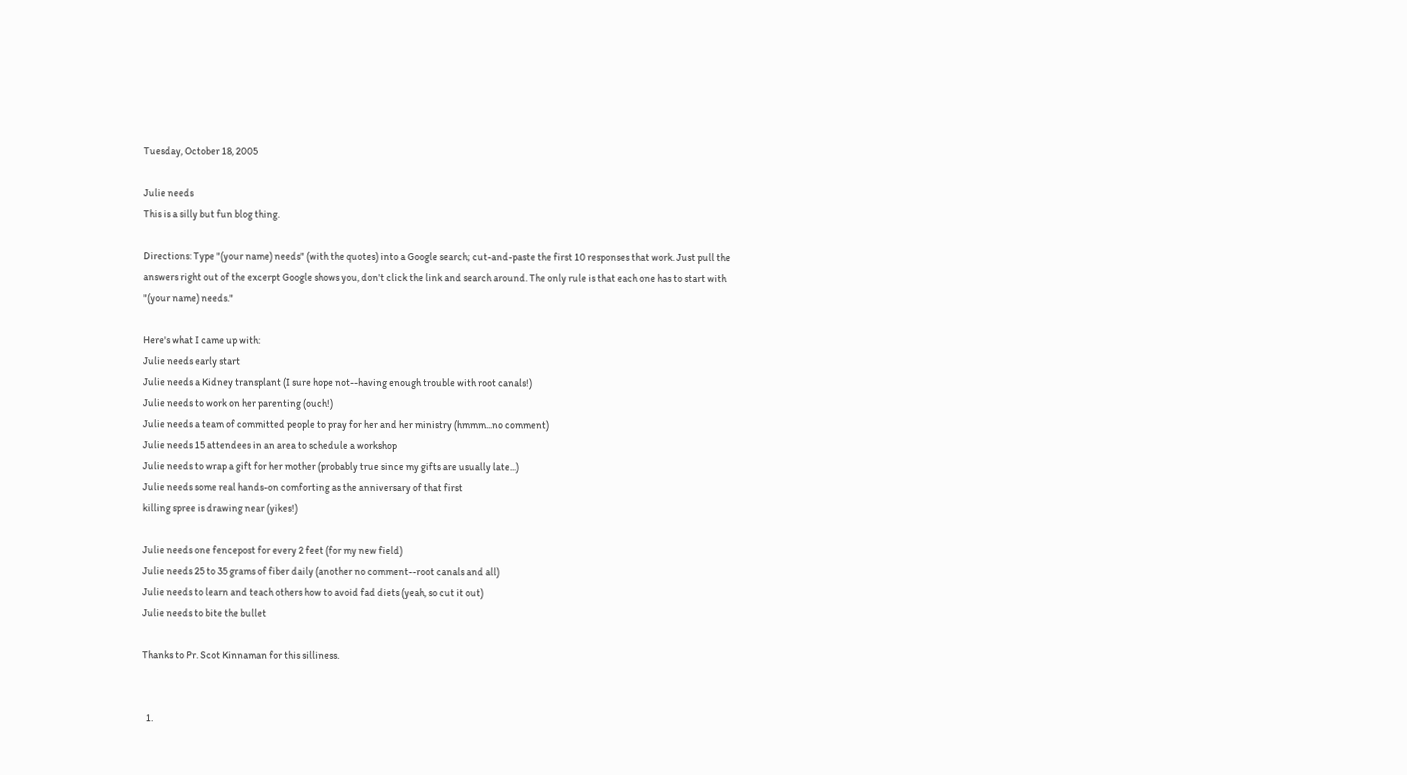Tuesday, October 18, 2005

Julie needs
This is a silly but fun blog thing.

Directions: Type "(your name) needs" (with the quotes) into a Google search; cut-and-paste the first 10 responses that work. Just pull the answers right out of the excerpt Google shows you, don't click the link and search around. The only rule is that each one has to start with "(your name) needs."

Here's what I came up with:
Julie needs early start
Julie needs a Kidney transplant (I sure hope not--having enough trouble with root canals!)
Julie needs to work on her parenting (ouch!)
Julie needs a team of committed people to pray for her and her ministry (hmmm...no comment)
Julie needs 15 attendees in an area to schedule a workshop
Julie needs to wrap a gift for her mother (probably true since my gifts are usually late...)
Julie needs some real hands-on comforting as the anniversary of that first
killing spree is drawing near (yikes!)

Julie needs one fencepost for every 2 feet (for my new field)
Julie needs 25 to 35 grams of fiber daily (another no comment--root canals and all)
Julie needs to learn and teach others how to avoid fad diets (yeah, so cut it out)
Julie needs to bite the bullet

Thanks to Pr. Scot Kinnaman for this silliness.


  1.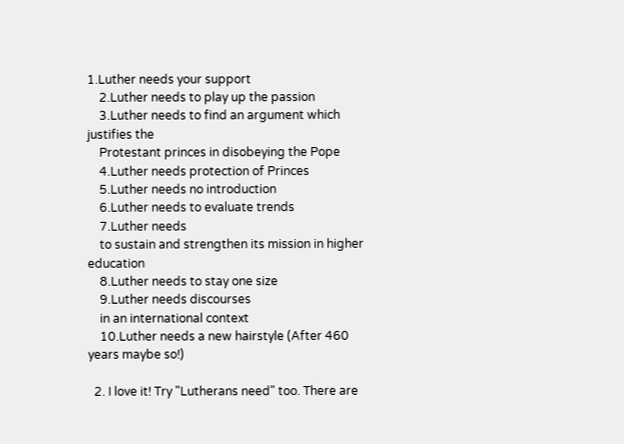1.Luther needs your support
    2.Luther needs to play up the passion
    3.Luther needs to find an argument which justifies the
    Protestant princes in disobeying the Pope
    4.Luther needs protection of Princes
    5.Luther needs no introduction
    6.Luther needs to evaluate trends
    7.Luther needs
    to sustain and strengthen its mission in higher education
    8.Luther needs to stay one size
    9.Luther needs discourses
    in an international context
    10.Luther needs a new hairstyle (After 460 years maybe so!)

  2. I love it! Try "Lutherans need" too. There are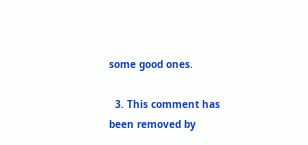some good ones.

  3. This comment has been removed by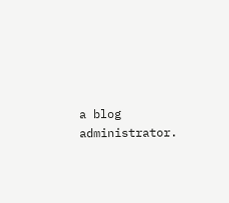a blog administrator.